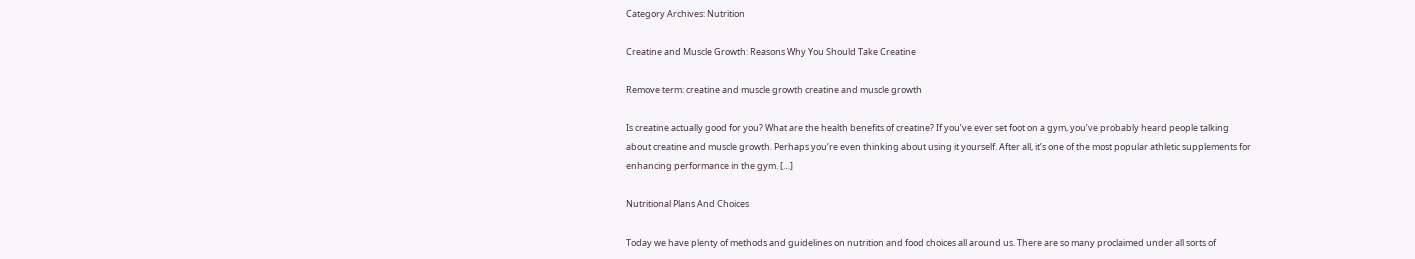Category Archives: Nutrition

Creatine and Muscle Growth: Reasons Why You Should Take Creatine

Remove term: creatine and muscle growth creatine and muscle growth

Is creatine actually good for you? What are the health benefits of creatine? If you’ve ever set foot on a gym, you’ve probably heard people talking about creatine and muscle growth. Perhaps you’re even thinking about using it yourself. After all, it’s one of the most popular athletic supplements for enhancing performance in the gym. […]

Nutritional Plans And Choices

Today we have plenty of methods and guidelines on nutrition and food choices all around us. There are so many proclaimed under all sorts of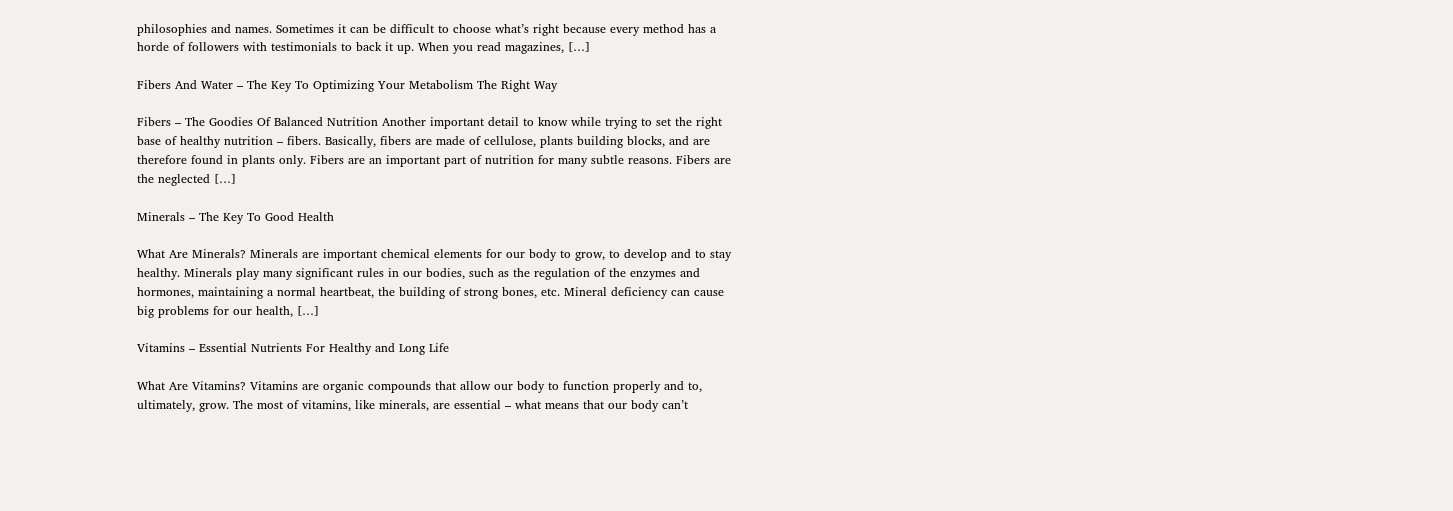philosophies and names. Sometimes it can be difficult to choose what’s right because every method has a horde of followers with testimonials to back it up. When you read magazines, […]

Fibers And Water – The Key To Optimizing Your Metabolism The Right Way

Fibers – The Goodies Of Balanced Nutrition Another important detail to know while trying to set the right base of healthy nutrition – fibers. Basically, fibers are made of cellulose, plants building blocks, and are therefore found in plants only. Fibers are an important part of nutrition for many subtle reasons. Fibers are the neglected […]

Minerals – The Key To Good Health

What Are Minerals? Minerals are important chemical elements for our body to grow, to develop and to stay healthy. Minerals play many significant rules in our bodies, such as the regulation of the enzymes and hormones, maintaining a normal heartbeat, the building of strong bones, etc. Mineral deficiency can cause big problems for our health, […]

Vitamins – Essential Nutrients For Healthy and Long Life

What Are Vitamins? Vitamins are organic compounds that allow our body to function properly and to, ultimately, grow. The most of vitamins, like minerals, are essential – what means that our body can’t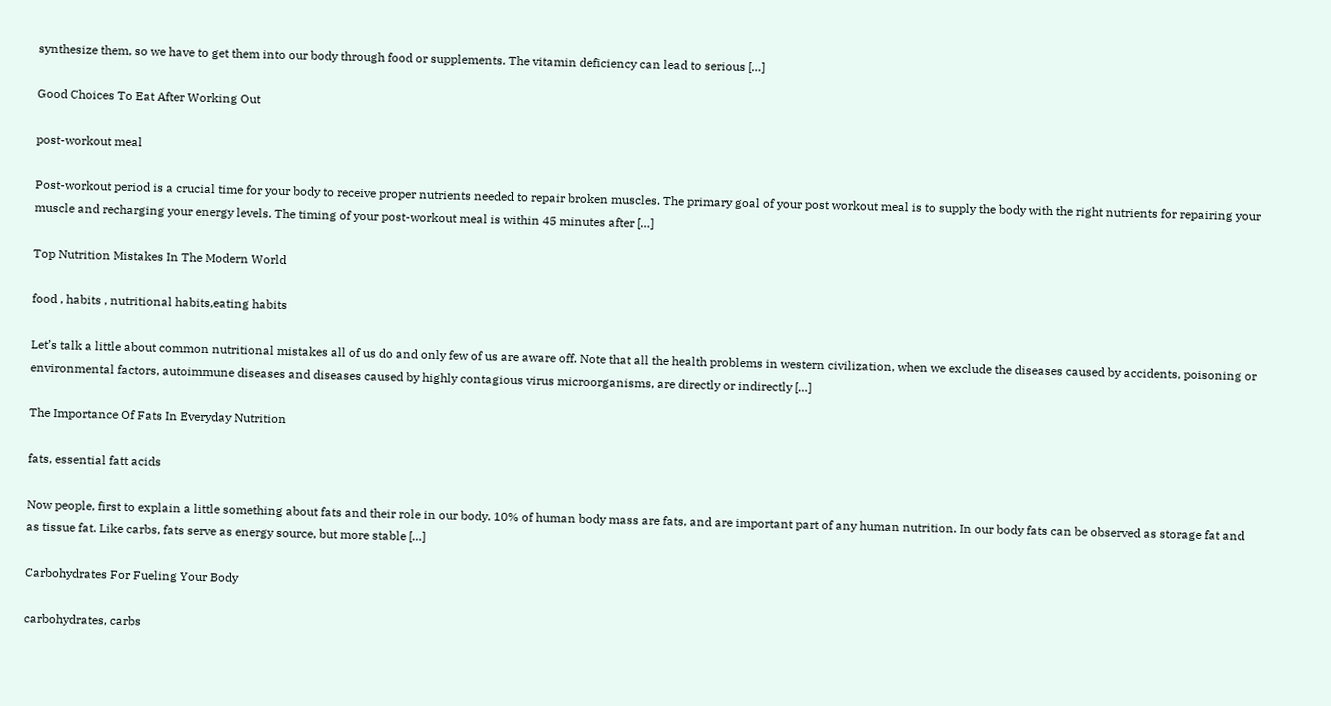synthesize them, so we have to get them into our body through food or supplements. The vitamin deficiency can lead to serious […]

Good Choices To Eat After Working Out

post-workout meal

Post-workout period is a crucial time for your body to receive proper nutrients needed to repair broken muscles. The primary goal of your post workout meal is to supply the body with the right nutrients for repairing your muscle and recharging your energy levels. The timing of your post-workout meal is within 45 minutes after […]

Top Nutrition Mistakes In The Modern World

food , habits , nutritional habits,eating habits

Let’s talk a little about common nutritional mistakes all of us do and only few of us are aware off. Note that all the health problems in western civilization, when we exclude the diseases caused by accidents, poisoning or environmental factors, autoimmune diseases and diseases caused by highly contagious virus microorganisms, are directly or indirectly […]

The Importance Of Fats In Everyday Nutrition

fats, essential fatt acids

Now people, first to explain a little something about fats and their role in our body. 10% of human body mass are fats, and are important part of any human nutrition. In our body fats can be observed as storage fat and as tissue fat. Like carbs, fats serve as energy source, but more stable […]

Carbohydrates For Fueling Your Body

carbohydrates, carbs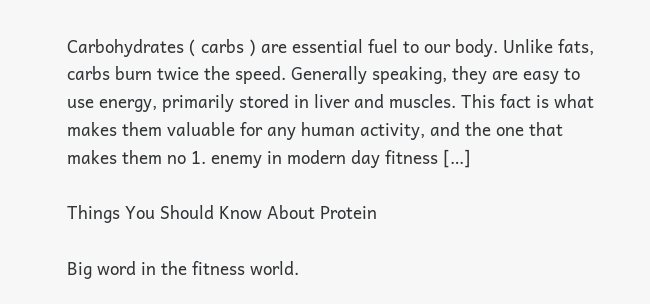Carbohydrates ( carbs ) are essential fuel to our body. Unlike fats, carbs burn twice the speed. Generally speaking, they are easy to use energy, primarily stored in liver and muscles. This fact is what makes them valuable for any human activity, and the one that makes them no 1. enemy in modern day fitness […]

Things You Should Know About Protein

Big word in the fitness world.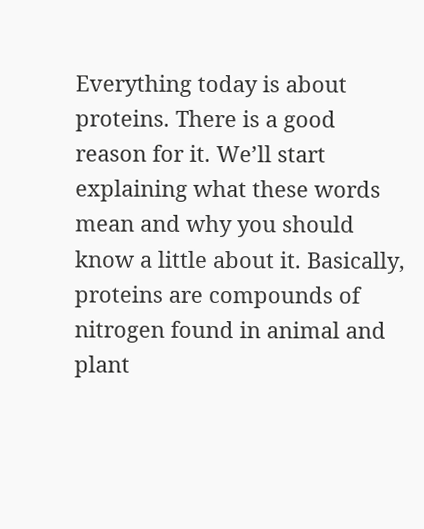Everything today is about proteins. There is a good reason for it. We’ll start explaining what these words mean and why you should know a little about it. Basically, proteins are compounds of nitrogen found in animal and plant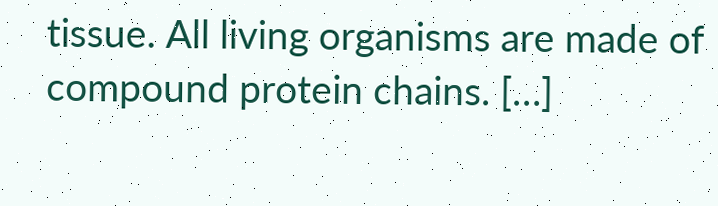tissue. All living organisms are made of compound protein chains. […]